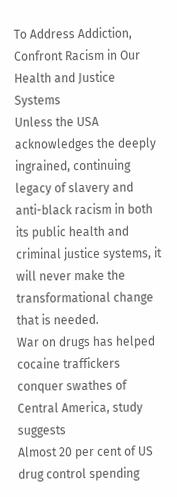To Address Addiction, Confront Racism in Our Health and Justice Systems
Unless the USA acknowledges the deeply ingrained, continuing legacy of slavery and anti-black racism in both its public health and criminal justice systems, it will never make the transformational change that is needed.
War on drugs has helped cocaine traffickers conquer swathes of Central America, study suggests
Almost 20 per cent of US drug control spending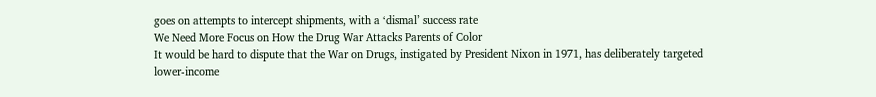goes on attempts to intercept shipments, with a ‘dismal’ success rate
We Need More Focus on How the Drug War Attacks Parents of Color
It would be hard to dispute that the War on Drugs, instigated by President Nixon in 1971, has deliberately targeted lower-income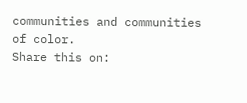communities and communities of color.
Share this on: